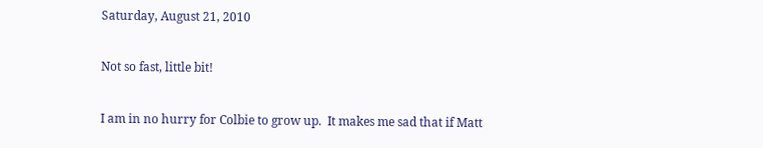Saturday, August 21, 2010

Not so fast, little bit!

I am in no hurry for Colbie to grow up.  It makes me sad that if Matt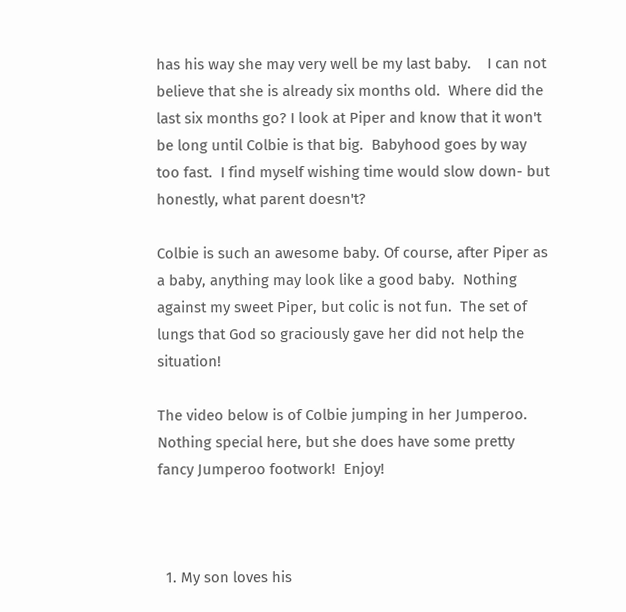has his way she may very well be my last baby.    I can not believe that she is already six months old.  Where did the last six months go? I look at Piper and know that it won't be long until Colbie is that big.  Babyhood goes by way too fast.  I find myself wishing time would slow down- but honestly, what parent doesn't?

Colbie is such an awesome baby. Of course, after Piper as a baby, anything may look like a good baby.  Nothing against my sweet Piper, but colic is not fun.  The set of lungs that God so graciously gave her did not help the situation!

The video below is of Colbie jumping in her Jumperoo.  Nothing special here, but she does have some pretty fancy Jumperoo footwork!  Enjoy!



  1. My son loves his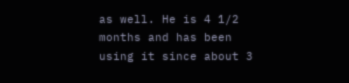as well. He is 4 1/2 months and has been using it since about 3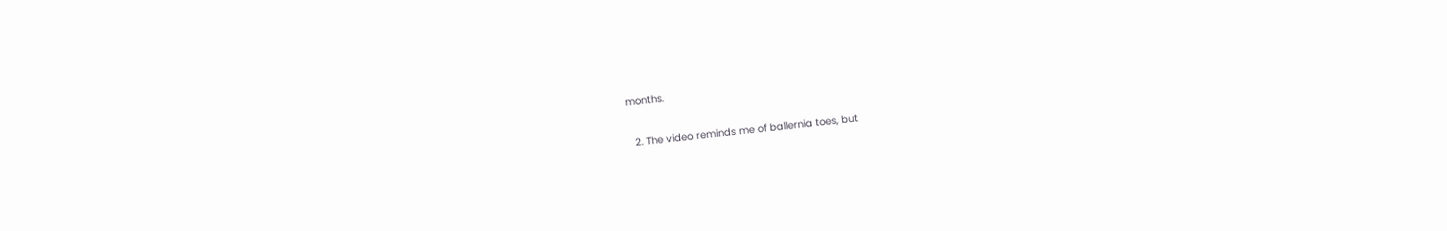months.

  2. The video reminds me of ballernia toes, but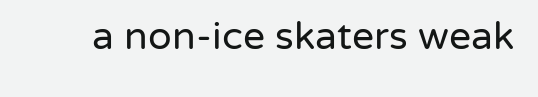a non-ice skaters weak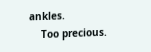ankles.
    Too precious.